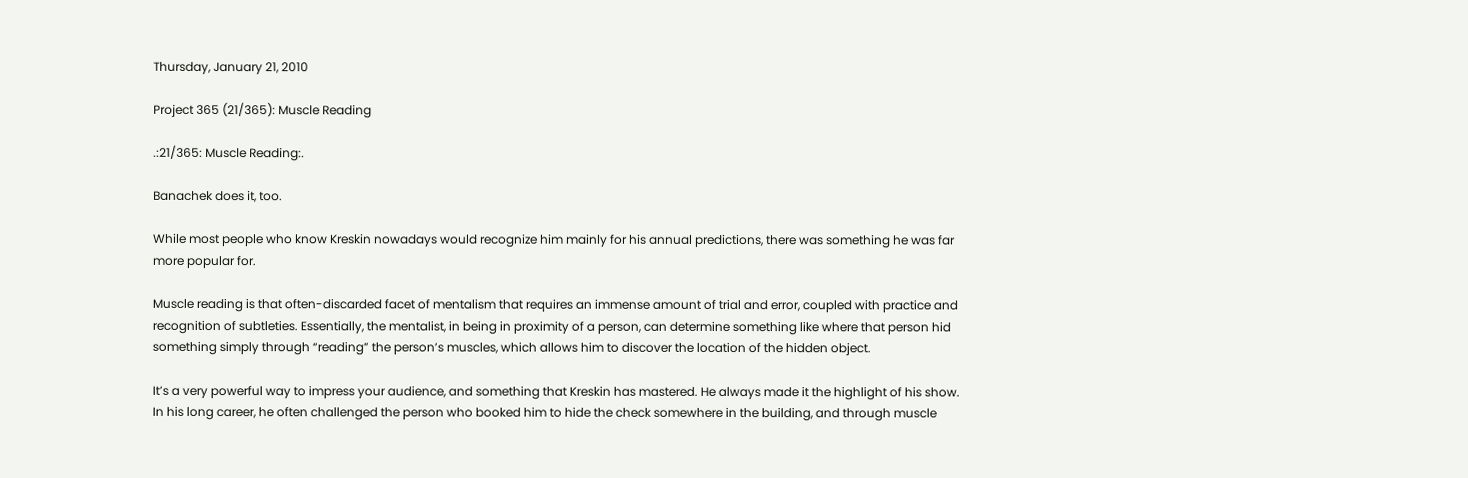Thursday, January 21, 2010

Project 365 (21/365): Muscle Reading

.:21/365: Muscle Reading:.

Banachek does it, too.

While most people who know Kreskin nowadays would recognize him mainly for his annual predictions, there was something he was far more popular for.

Muscle reading is that often-discarded facet of mentalism that requires an immense amount of trial and error, coupled with practice and recognition of subtleties. Essentially, the mentalist, in being in proximity of a person, can determine something like where that person hid something simply through “reading” the person’s muscles, which allows him to discover the location of the hidden object.

It’s a very powerful way to impress your audience, and something that Kreskin has mastered. He always made it the highlight of his show. In his long career, he often challenged the person who booked him to hide the check somewhere in the building, and through muscle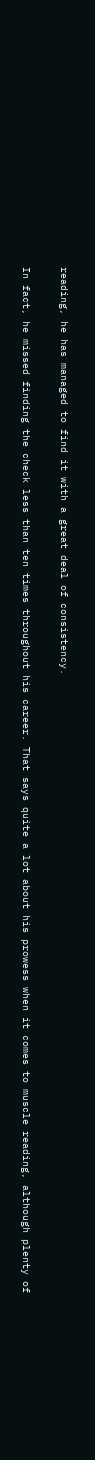reading, he has managed to find it with a great deal of consistency.

In fact, he missed finding the check less than ten times throughout his career. That says quite a lot about his prowess when it comes to muscle reading, although plenty of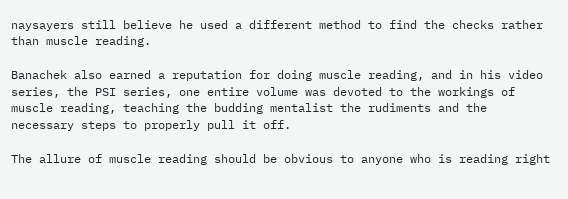naysayers still believe he used a different method to find the checks rather than muscle reading.

Banachek also earned a reputation for doing muscle reading, and in his video series, the PSI series, one entire volume was devoted to the workings of muscle reading, teaching the budding mentalist the rudiments and the necessary steps to properly pull it off.

The allure of muscle reading should be obvious to anyone who is reading right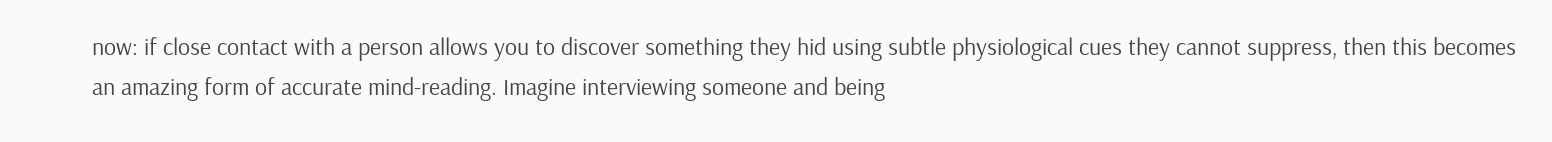now: if close contact with a person allows you to discover something they hid using subtle physiological cues they cannot suppress, then this becomes an amazing form of accurate mind-reading. Imagine interviewing someone and being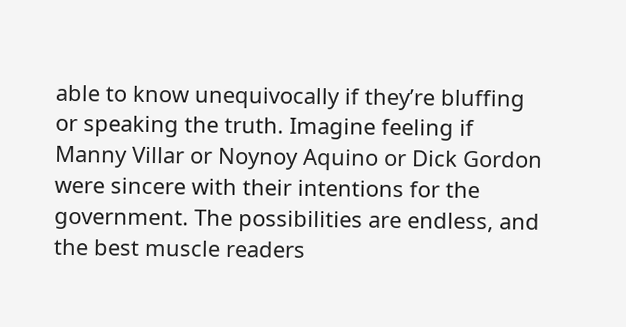able to know unequivocally if they’re bluffing or speaking the truth. Imagine feeling if Manny Villar or Noynoy Aquino or Dick Gordon were sincere with their intentions for the government. The possibilities are endless, and the best muscle readers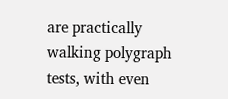are practically walking polygraph tests, with even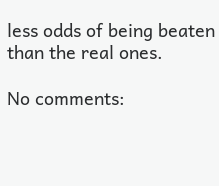less odds of being beaten than the real ones.

No comments: